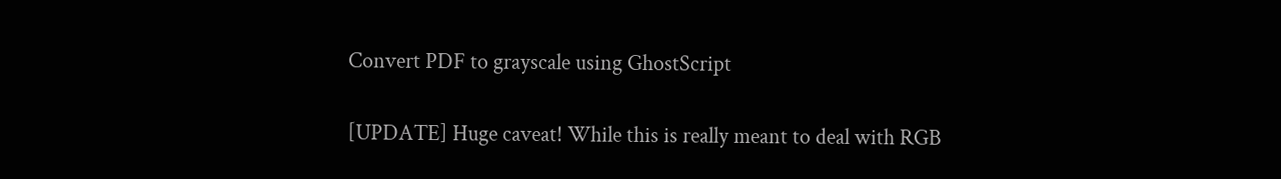Convert PDF to grayscale using GhostScript

[UPDATE] Huge caveat! While this is really meant to deal with RGB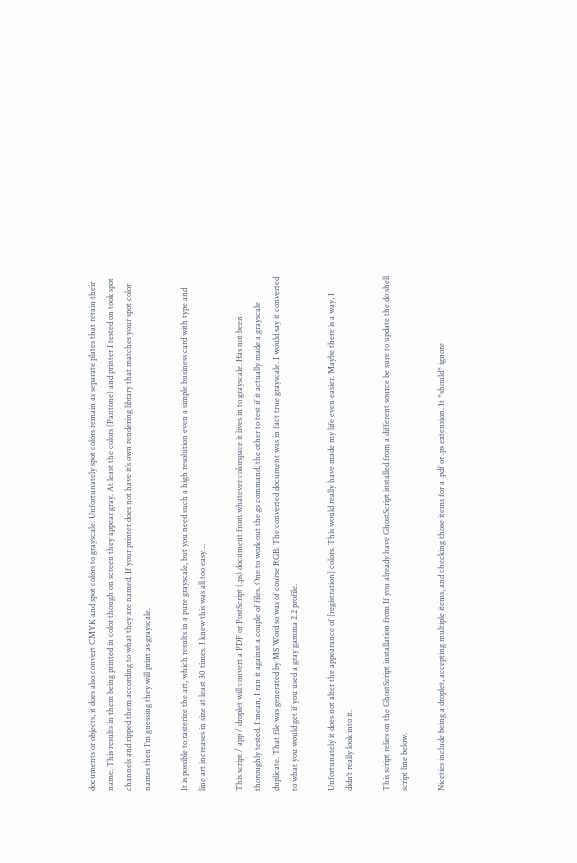documents or objects, it does also convert CMYK and spot colors to grayscale. Unfortunately spot colors remain as separate plates that retain their name. This results in them being printed in color though on screen they appear gray. At least the colors (Pantone) and printer I tested on took spot channels and ripped them according to what they are named. If your printer does not have it’s own rendering library that matches your spot color names then I’m guessing they will print as grayscale.

It is possible to rasterize the art, which results in a pure grayscale, but you need such a high resolution even a simple business card with type and line art increases in size at least 30 times. I knew this was all too easy…

This script / app / droplet will convert a PDF or PostScript (.ps) document from whatever colorspace it lives in to grayscale. Has not been thoroughly tested. I mean, I ran it against a couple of files. One to work out the gs command, the other to test if it actually made a grayscale duplicate. That file was generated by MS Word so was of course RGB. The converted document was in fact true grayscale. I would say it converted to what you would get if you used a gray gamma 2.2 profile.

Unfortunately it does not alter the appearance of [registration] colors. This would really have made my life even easier. Maybe there is a way, I didn’t really look into it.

This script relies on the GhostScript installation from If you already have GhostScript installed from a different source be sure to update the do shell script line below.

Niceties include being a droplet, accepting multiple items, and checking those items for a .pdf or .ps extension. It *should* ignore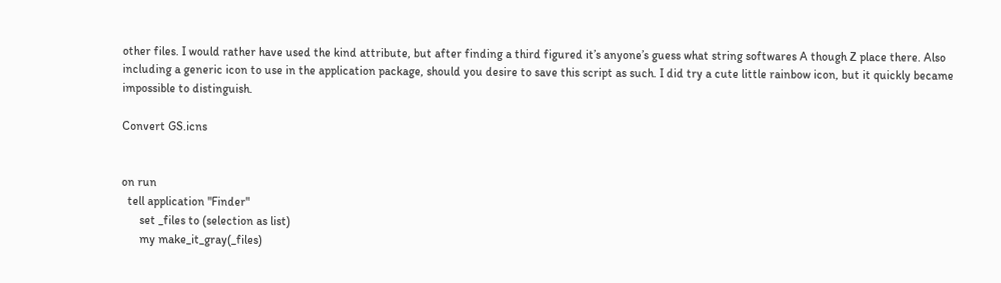other files. I would rather have used the kind attribute, but after finding a third figured it’s anyone’s guess what string softwares A though Z place there. Also including a generic icon to use in the application package, should you desire to save this script as such. I did try a cute little rainbow icon, but it quickly became impossible to distinguish.

Convert GS.icns


on run
  tell application "Finder"
      set _files to (selection as list)
      my make_it_gray(_files)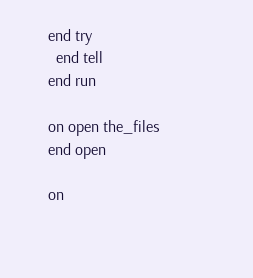end try
  end tell
end run

on open the_files
end open

on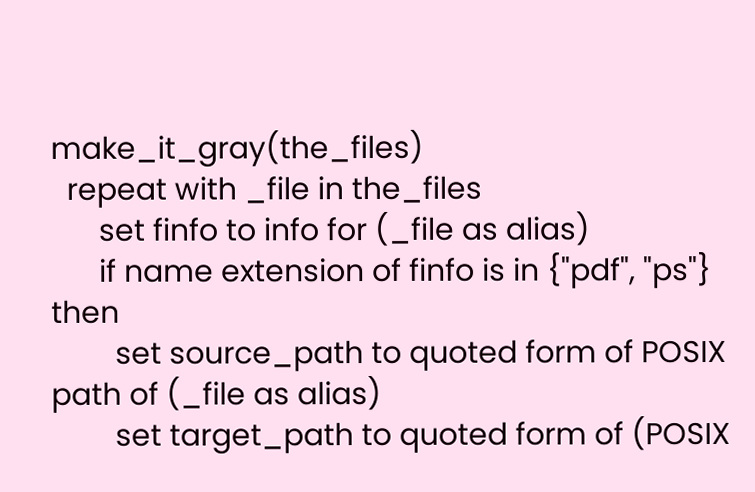make_it_gray(the_files)
  repeat with _file in the_files
      set finfo to info for (_file as alias)
      if name extension of finfo is in {"pdf", "ps"} then
        set source_path to quoted form of POSIX path of (_file as alias)
        set target_path to quoted form of (POSIX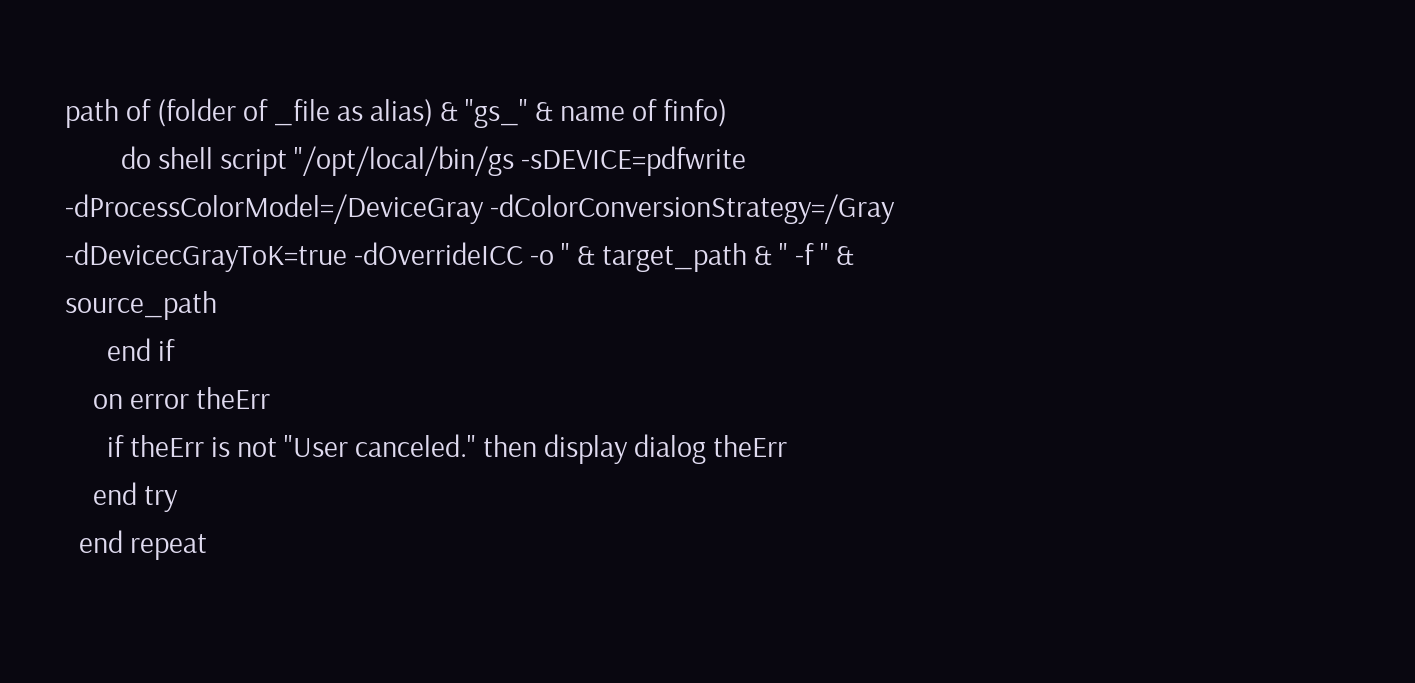path of (folder of _file as alias) & "gs_" & name of finfo)
        do shell script "/opt/local/bin/gs -sDEVICE=pdfwrite -dProcessColorModel=/DeviceGray -dColorConversionStrategy=/Gray -dDevicecGrayToK=true -dOverrideICC -o " & target_path & " -f " & source_path
      end if
    on error theErr
      if theErr is not "User canceled." then display dialog theErr
    end try
  end repeat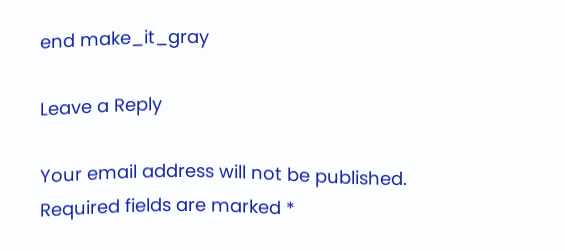end make_it_gray

Leave a Reply

Your email address will not be published. Required fields are marked *